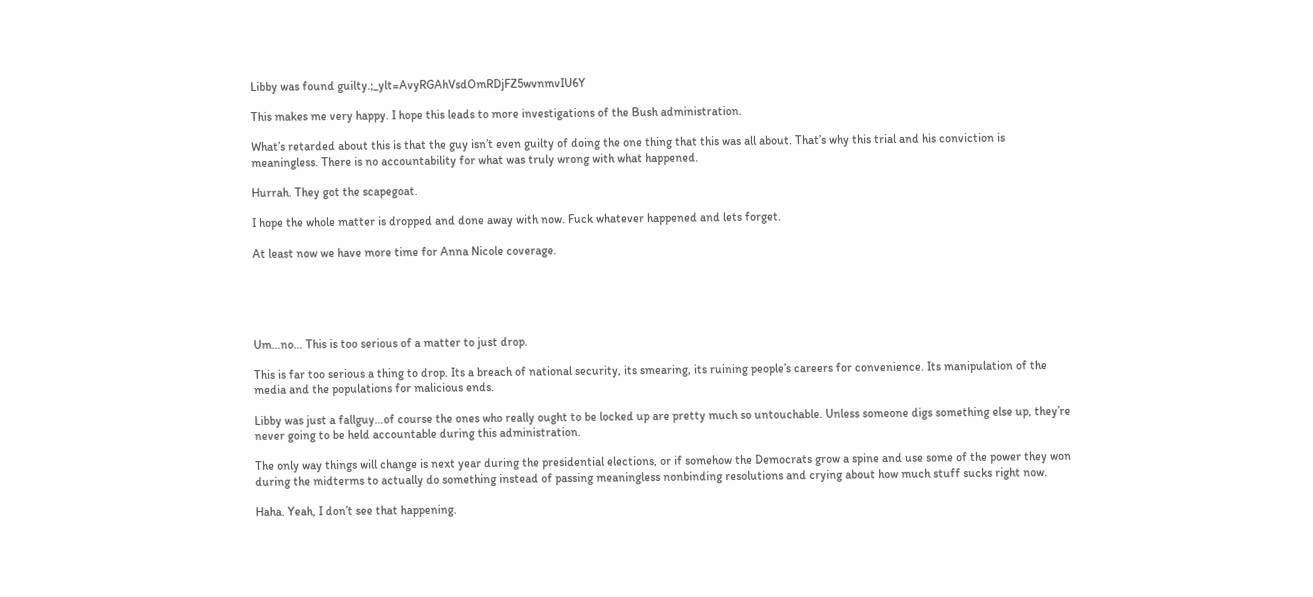Libby was found guilty.;_ylt=AvyRGAhVsdOmRDjFZ5wvnmvIU6Y

This makes me very happy. I hope this leads to more investigations of the Bush administration.

What’s retarded about this is that the guy isn’t even guilty of doing the one thing that this was all about. That’s why this trial and his conviction is meaningless. There is no accountability for what was truly wrong with what happened.

Hurrah. They got the scapegoat.

I hope the whole matter is dropped and done away with now. Fuck whatever happened and lets forget.

At least now we have more time for Anna Nicole coverage.





Um…no… This is too serious of a matter to just drop.

This is far too serious a thing to drop. Its a breach of national security, its smearing, its ruining people’s careers for convenience. Its manipulation of the media and the populations for malicious ends.

Libby was just a fallguy…of course the ones who really ought to be locked up are pretty much so untouchable. Unless someone digs something else up, they’re never going to be held accountable during this administration.

The only way things will change is next year during the presidential elections, or if somehow the Democrats grow a spine and use some of the power they won during the midterms to actually do something instead of passing meaningless nonbinding resolutions and crying about how much stuff sucks right now.

Haha. Yeah, I don’t see that happening.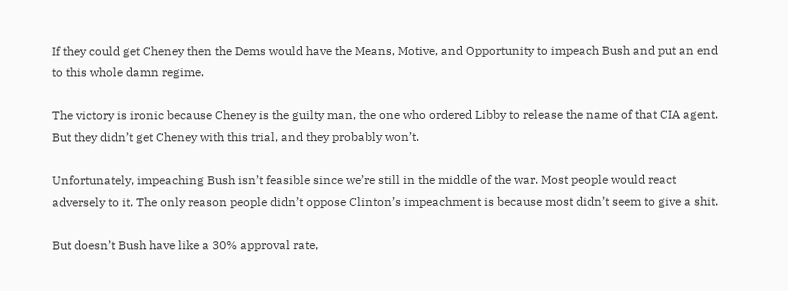If they could get Cheney then the Dems would have the Means, Motive, and Opportunity to impeach Bush and put an end to this whole damn regime.

The victory is ironic because Cheney is the guilty man, the one who ordered Libby to release the name of that CIA agent. But they didn’t get Cheney with this trial, and they probably won’t.

Unfortunately, impeaching Bush isn’t feasible since we’re still in the middle of the war. Most people would react adversely to it. The only reason people didn’t oppose Clinton’s impeachment is because most didn’t seem to give a shit.

But doesn’t Bush have like a 30% approval rate,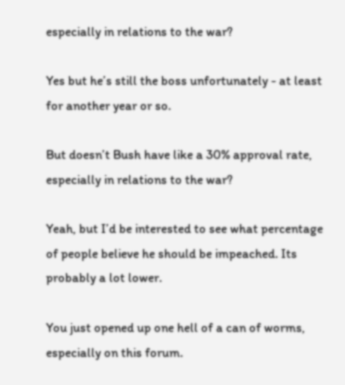especially in relations to the war?

Yes but he’s still the boss unfortunately - at least for another year or so.

But doesn’t Bush have like a 30% approval rate, especially in relations to the war?

Yeah, but I’d be interested to see what percentage of people believe he should be impeached. Its probably a lot lower.

You just opened up one hell of a can of worms, especially on this forum.